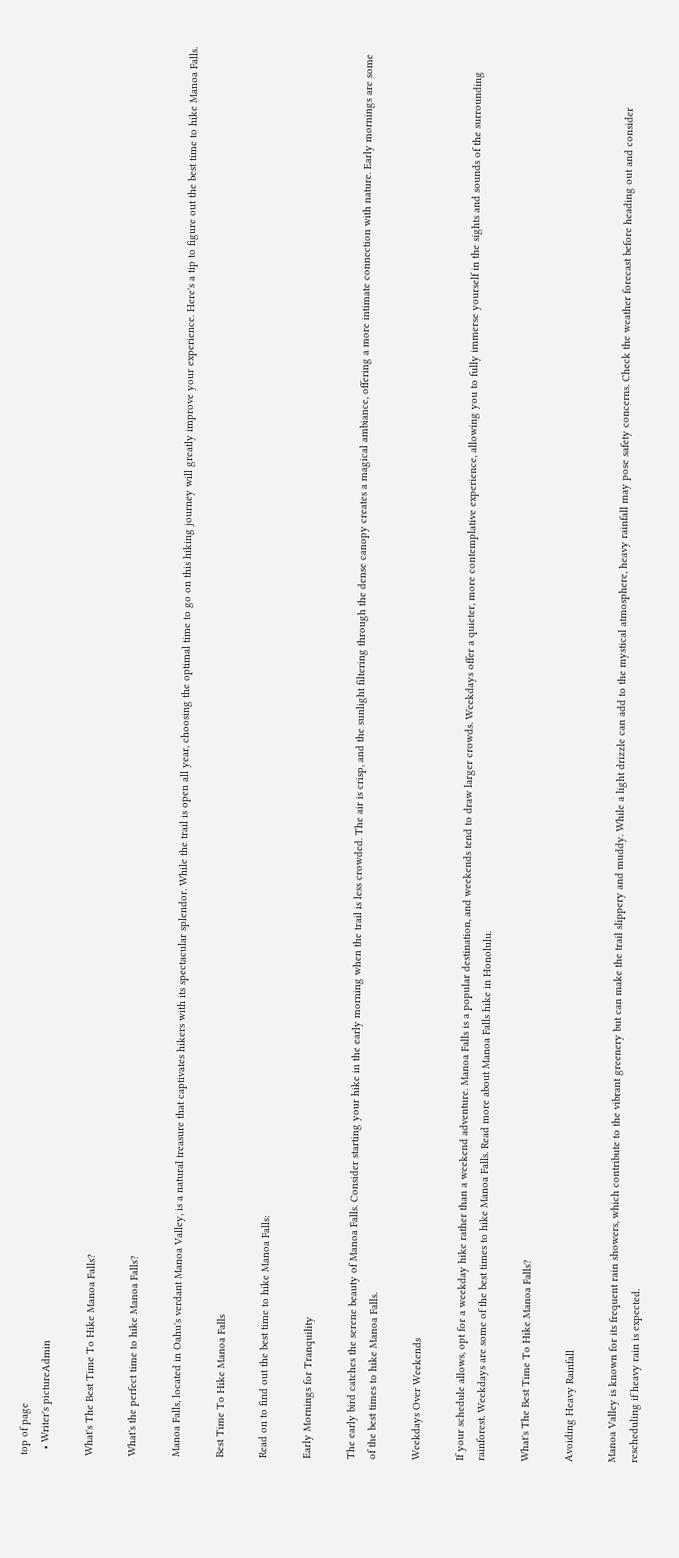top of page
  • Writer's pictureAdmin

What's The Best Time To Hike Manoa Falls?

What's the perfect time to hike Manoa Falls?

Manoa Falls, located in Oahu's verdant Manoa Valley, is a natural treasure that captivates hikers with its spectacular splendor. While the trail is open all year, choosing the optimal time to go on this hiking journey will greatly improve your experience. Here's a tip to figure out the best time to hike Manoa Falls.

Best Time To Hike Manoa Falls

Read on to find out the best time to hike Manoa Falls:

Early Mornings for Tranquility

The early bird catches the serene beauty of Manoa Falls. Consider starting your hike in the early morning when the trail is less crowded. The air is crisp, and the sunlight filtering through the dense canopy creates a magical ambiance, offering a more intimate connection with nature. Early mornings are some of the best times to hike Manoa Falls.

Weekdays Over Weekends

If your schedule allows, opt for a weekday hike rather than a weekend adventure. Manoa Falls is a popular destination, and weekends tend to draw larger crowds. Weekdays offer a quieter, more contemplative experience, allowing you to fully immerse yourself in the sights and sounds of the surrounding rainforest. Weekdays are some of the best times to hike Manoa Falls. Read more about Manoa Falls hike in Honolulu.

What's The Best Time To Hike Manoa Falls?

Avoiding Heavy Rainfall

Manoa Valley is known for its frequent rain showers, which contribute to the vibrant greenery but can make the trail slippery and muddy. While a light drizzle can add to the mystical atmosphere, heavy rainfall may pose safety concerns. Check the weather forecast before heading out and consider rescheduling if heavy rain is expected.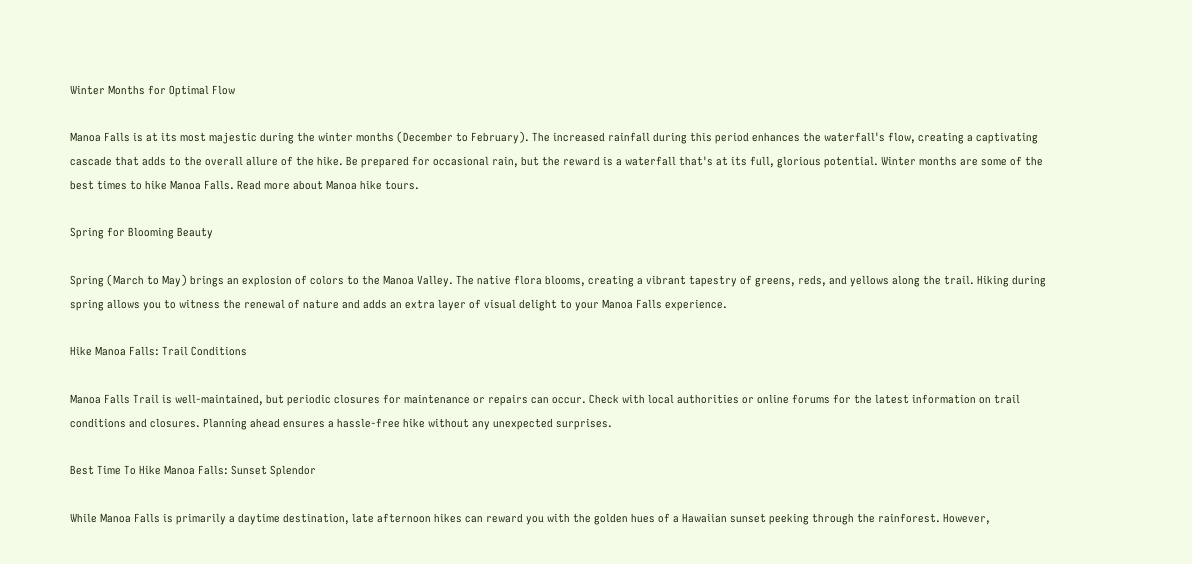Winter Months for Optimal Flow

Manoa Falls is at its most majestic during the winter months (December to February). The increased rainfall during this period enhances the waterfall's flow, creating a captivating cascade that adds to the overall allure of the hike. Be prepared for occasional rain, but the reward is a waterfall that's at its full, glorious potential. Winter months are some of the best times to hike Manoa Falls. Read more about Manoa hike tours.

Spring for Blooming Beauty

Spring (March to May) brings an explosion of colors to the Manoa Valley. The native flora blooms, creating a vibrant tapestry of greens, reds, and yellows along the trail. Hiking during spring allows you to witness the renewal of nature and adds an extra layer of visual delight to your Manoa Falls experience.

Hike Manoa Falls: Trail Conditions

Manoa Falls Trail is well-maintained, but periodic closures for maintenance or repairs can occur. Check with local authorities or online forums for the latest information on trail conditions and closures. Planning ahead ensures a hassle-free hike without any unexpected surprises.

Best Time To Hike Manoa Falls: Sunset Splendor

While Manoa Falls is primarily a daytime destination, late afternoon hikes can reward you with the golden hues of a Hawaiian sunset peeking through the rainforest. However,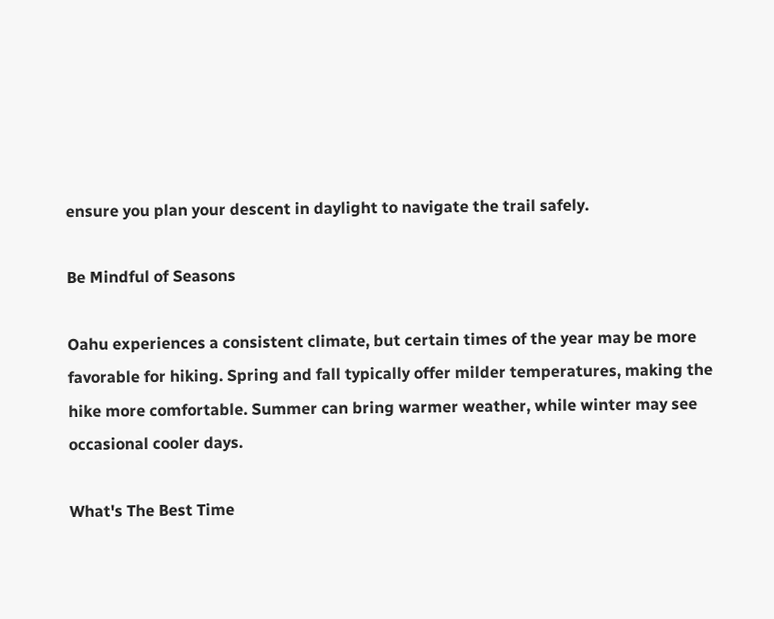ensure you plan your descent in daylight to navigate the trail safely.

Be Mindful of Seasons

Oahu experiences a consistent climate, but certain times of the year may be more favorable for hiking. Spring and fall typically offer milder temperatures, making the hike more comfortable. Summer can bring warmer weather, while winter may see occasional cooler days.

What's The Best Time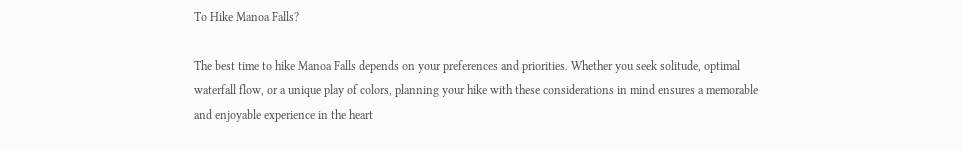To Hike Manoa Falls?

The best time to hike Manoa Falls depends on your preferences and priorities. Whether you seek solitude, optimal waterfall flow, or a unique play of colors, planning your hike with these considerations in mind ensures a memorable and enjoyable experience in the heart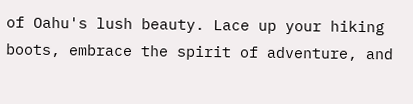of Oahu's lush beauty. Lace up your hiking boots, embrace the spirit of adventure, and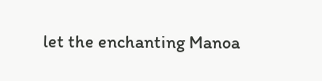let the enchanting Manoa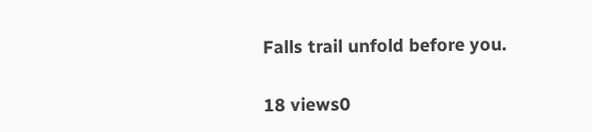Falls trail unfold before you.

18 views0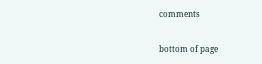comments


bottom of page